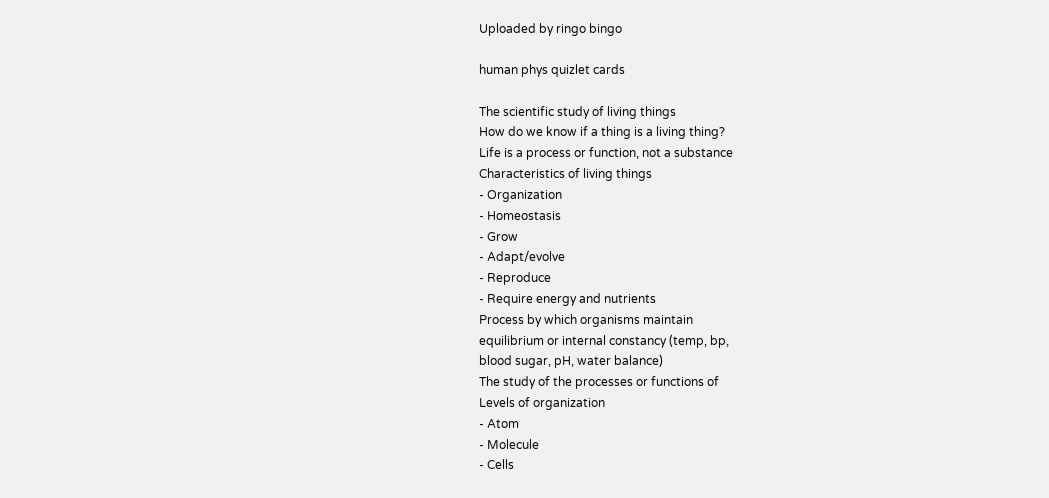Uploaded by ringo bingo

human phys quizlet cards

The scientific study of living things
How do we know if a thing is a living thing?
Life is a process or function, not a substance
Characteristics of living things
- Organization
- Homeostasis
- Grow
- Adapt/evolve
- Reproduce
- Require energy and nutrients
Process by which organisms maintain
equilibrium or internal constancy (temp, bp,
blood sugar, pH, water balance)
The study of the processes or functions of
Levels of organization
- Atom
- Molecule
- Cells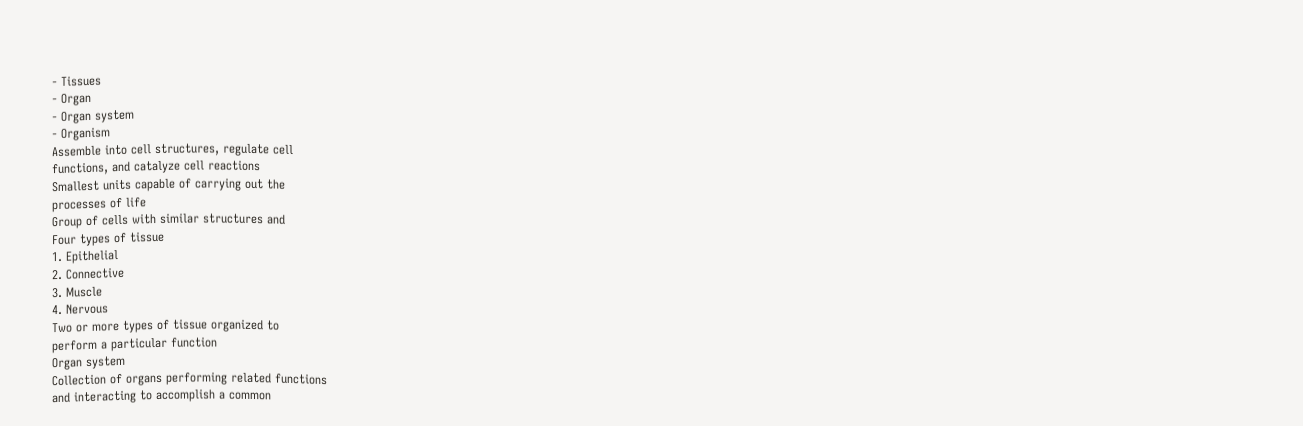- Tissues
- Organ
- Organ system
- Organism
Assemble into cell structures, regulate cell
functions, and catalyze cell reactions
Smallest units capable of carrying out the
processes of life
Group of cells with similar structures and
Four types of tissue
1. Epithelial
2. Connective
3. Muscle
4. Nervous
Two or more types of tissue organized to
perform a particular function
Organ system
Collection of organs performing related functions
and interacting to accomplish a common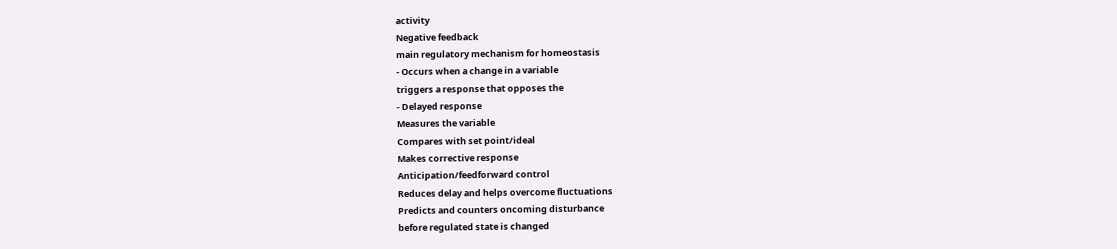activity
Negative feedback
main regulatory mechanism for homeostasis
- Occurs when a change in a variable
triggers a response that opposes the
- Delayed response
Measures the variable
Compares with set point/ideal
Makes corrective response
Anticipation/feedforward control
Reduces delay and helps overcome fluctuations
Predicts and counters oncoming disturbance
before regulated state is changed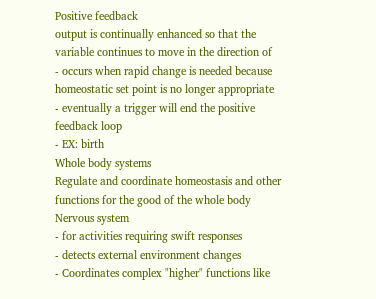Positive feedback
output is continually enhanced so that the
variable continues to move in the direction of
- occurs when rapid change is needed because
homeostatic set point is no longer appropriate
- eventually a trigger will end the positive
feedback loop
- EX: birth
Whole body systems
Regulate and coordinate homeostasis and other
functions for the good of the whole body
Nervous system
- for activities requiring swift responses
- detects external environment changes
- Coordinates complex "higher" functions like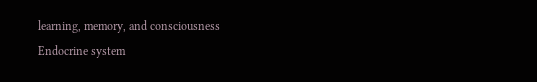learning, memory, and consciousness
Endocrine system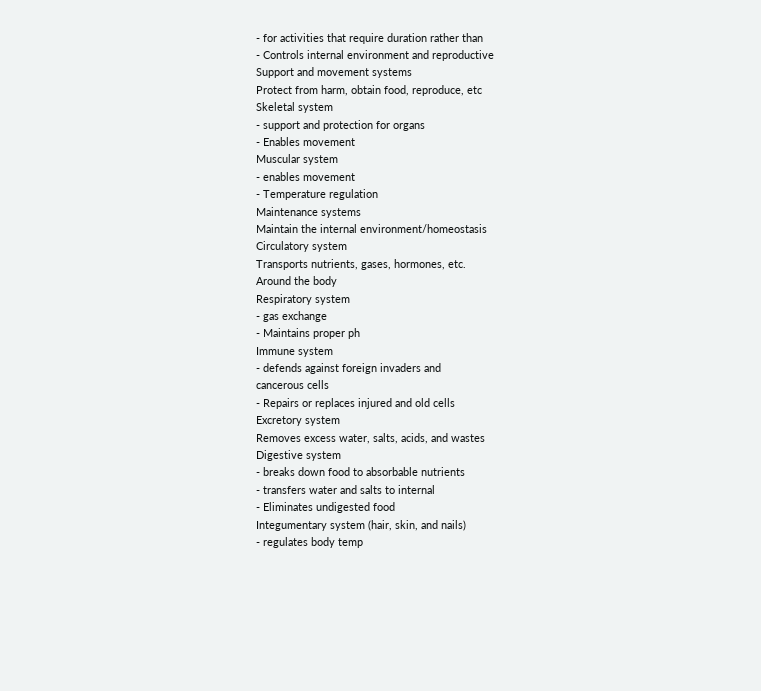- for activities that require duration rather than
- Controls internal environment and reproductive
Support and movement systems
Protect from harm, obtain food, reproduce, etc
Skeletal system
- support and protection for organs
- Enables movement
Muscular system
- enables movement
- Temperature regulation
Maintenance systems
Maintain the internal environment/homeostasis
Circulatory system
Transports nutrients, gases, hormones, etc.
Around the body
Respiratory system
- gas exchange
- Maintains proper ph
Immune system
- defends against foreign invaders and
cancerous cells
- Repairs or replaces injured and old cells
Excretory system
Removes excess water, salts, acids, and wastes
Digestive system
- breaks down food to absorbable nutrients
- transfers water and salts to internal
- Eliminates undigested food
Integumentary system (hair, skin, and nails)
- regulates body temp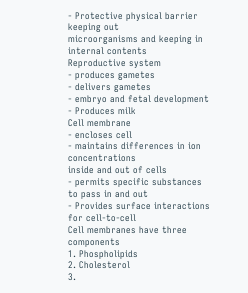- Protective physical barrier keeping out
microorganisms and keeping in internal contents
Reproductive system
- produces gametes
- delivers gametes
- embryo and fetal development
- Produces milk
Cell membrane
- encloses cell
- maintains differences in ion concentrations
inside and out of cells
- permits specific substances to pass in and out
- Provides surface interactions for cell-to-cell
Cell membranes have three components
1. Phospholipids
2. Cholesterol
3.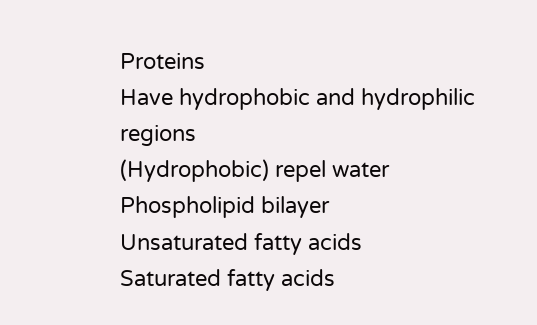Proteins
Have hydrophobic and hydrophilic regions
(Hydrophobic) repel water
Phospholipid bilayer
Unsaturated fatty acids
Saturated fatty acids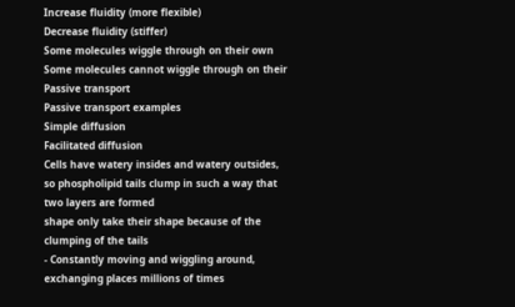Increase fluidity (more flexible)
Decrease fluidity (stiffer)
Some molecules wiggle through on their own
Some molecules cannot wiggle through on their
Passive transport
Passive transport examples
Simple diffusion
Facilitated diffusion
Cells have watery insides and watery outsides,
so phospholipid tails clump in such a way that
two layers are formed
shape only take their shape because of the
clumping of the tails
- Constantly moving and wiggling around,
exchanging places millions of times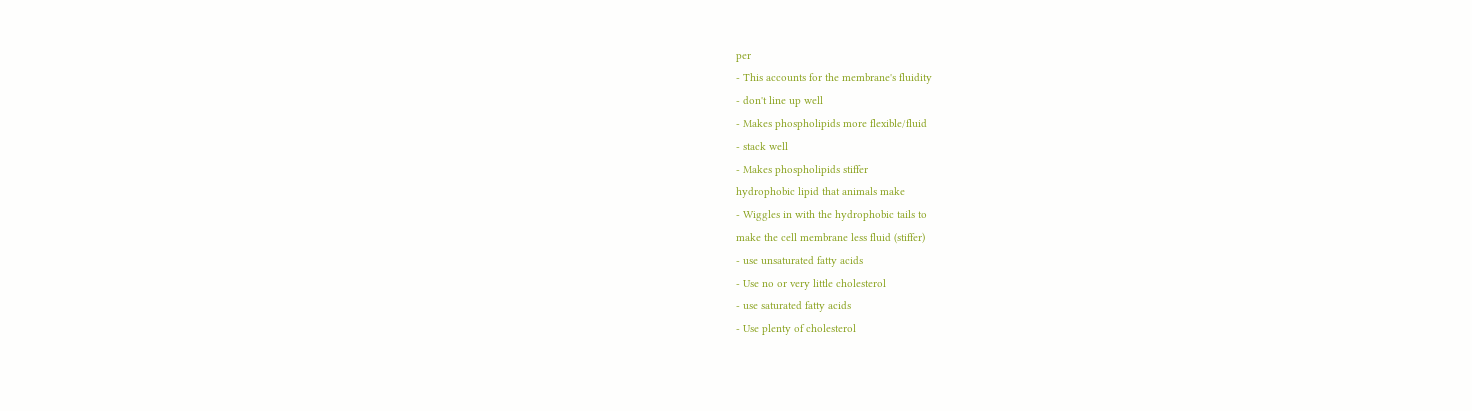per
- This accounts for the membrane's fluidity
- don't line up well
- Makes phospholipids more flexible/fluid
- stack well
- Makes phospholipids stiffer
hydrophobic lipid that animals make
- Wiggles in with the hydrophobic tails to
make the cell membrane less fluid (stiffer)
- use unsaturated fatty acids
- Use no or very little cholesterol
- use saturated fatty acids
- Use plenty of cholesterol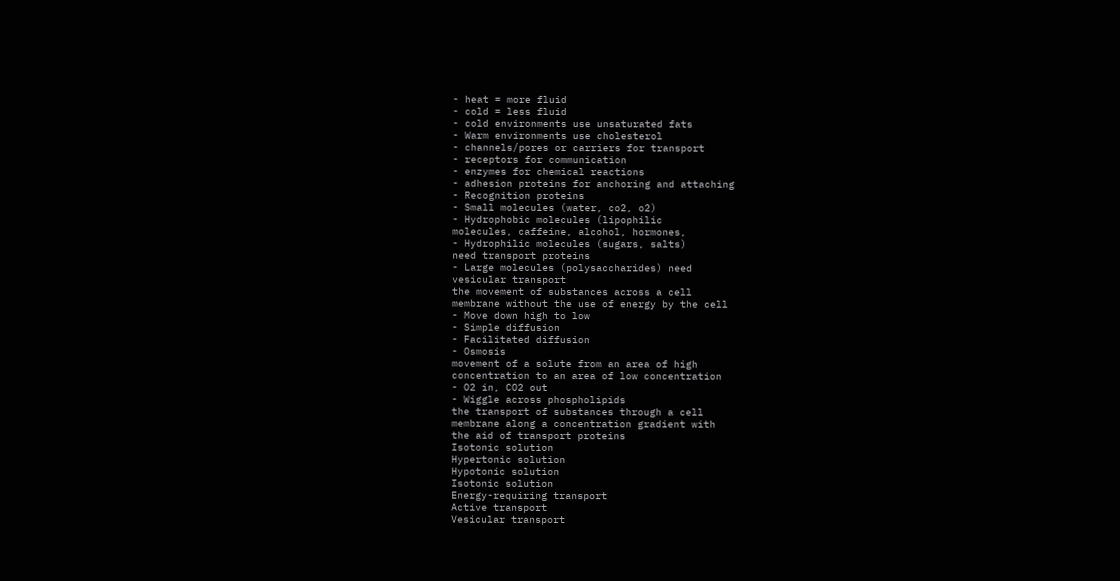- heat = more fluid
- cold = less fluid
- cold environments use unsaturated fats
- Warm environments use cholesterol
- channels/pores or carriers for transport
- receptors for communication
- enzymes for chemical reactions
- adhesion proteins for anchoring and attaching
- Recognition proteins
- Small molecules (water, co2, o2)
- Hydrophobic molecules (lipophilic
molecules, caffeine, alcohol, hormones,
- Hydrophilic molecules (sugars, salts)
need transport proteins
- Large molecules (polysaccharides) need
vesicular transport
the movement of substances across a cell
membrane without the use of energy by the cell
- Move down high to low
- Simple diffusion
- Facilitated diffusion
- Osmosis
movement of a solute from an area of high
concentration to an area of low concentration
- O2 in, CO2 out
- Wiggle across phospholipids
the transport of substances through a cell
membrane along a concentration gradient with
the aid of transport proteins
Isotonic solution
Hypertonic solution
Hypotonic solution
Isotonic solution
Energy-requiring transport
Active transport
Vesicular transport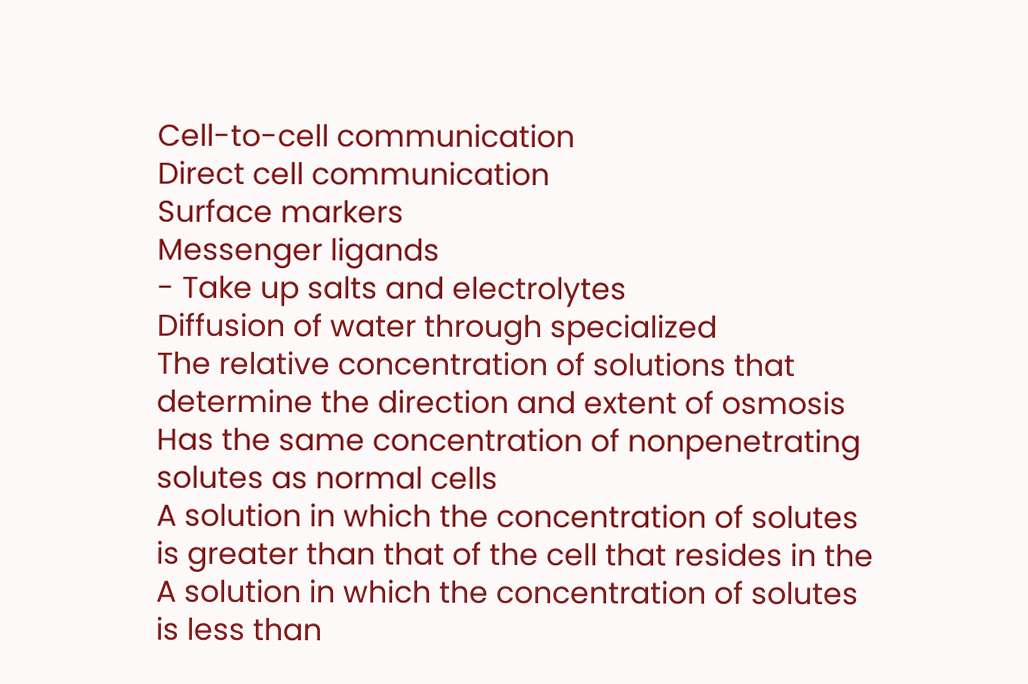Cell-to-cell communication
Direct cell communication
Surface markers
Messenger ligands
- Take up salts and electrolytes
Diffusion of water through specialized
The relative concentration of solutions that
determine the direction and extent of osmosis
Has the same concentration of nonpenetrating
solutes as normal cells
A solution in which the concentration of solutes
is greater than that of the cell that resides in the
A solution in which the concentration of solutes
is less than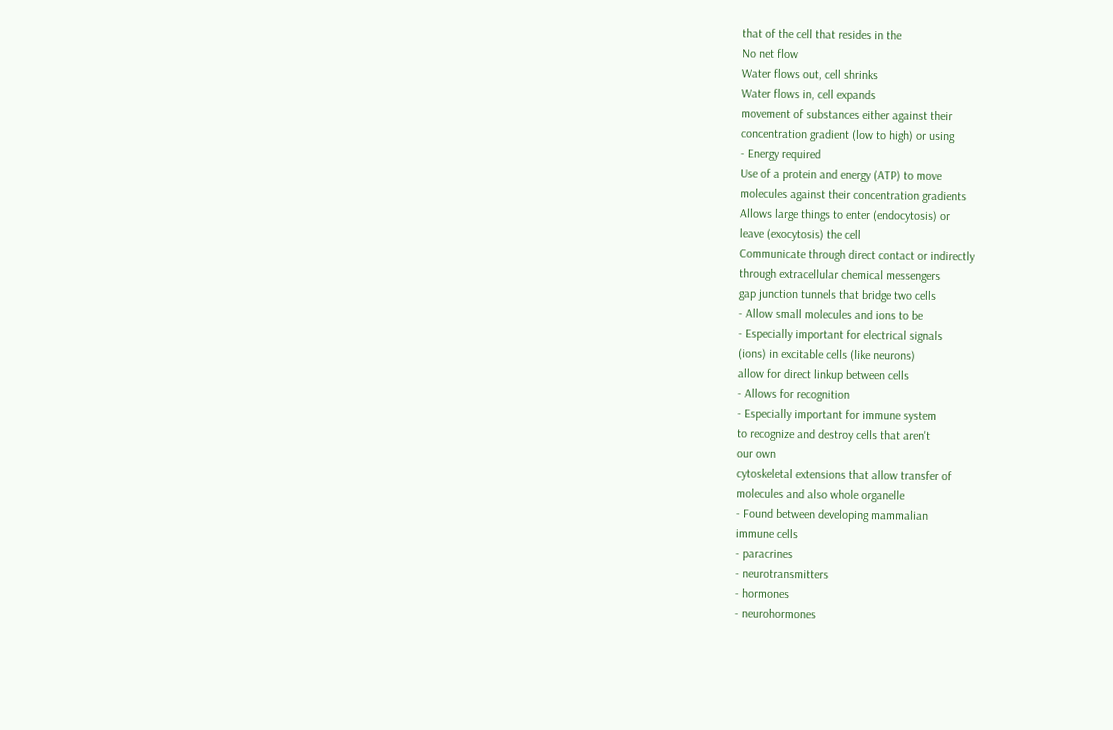that of the cell that resides in the
No net flow
Water flows out, cell shrinks
Water flows in, cell expands
movement of substances either against their
concentration gradient (low to high) or using
- Energy required
Use of a protein and energy (ATP) to move
molecules against their concentration gradients
Allows large things to enter (endocytosis) or
leave (exocytosis) the cell
Communicate through direct contact or indirectly
through extracellular chemical messengers
gap junction tunnels that bridge two cells
- Allow small molecules and ions to be
- Especially important for electrical signals
(ions) in excitable cells (like neurons)
allow for direct linkup between cells
- Allows for recognition
- Especially important for immune system
to recognize and destroy cells that aren't
our own
cytoskeletal extensions that allow transfer of
molecules and also whole organelle
- Found between developing mammalian
immune cells
- paracrines
- neurotransmitters
- hormones
- neurohormones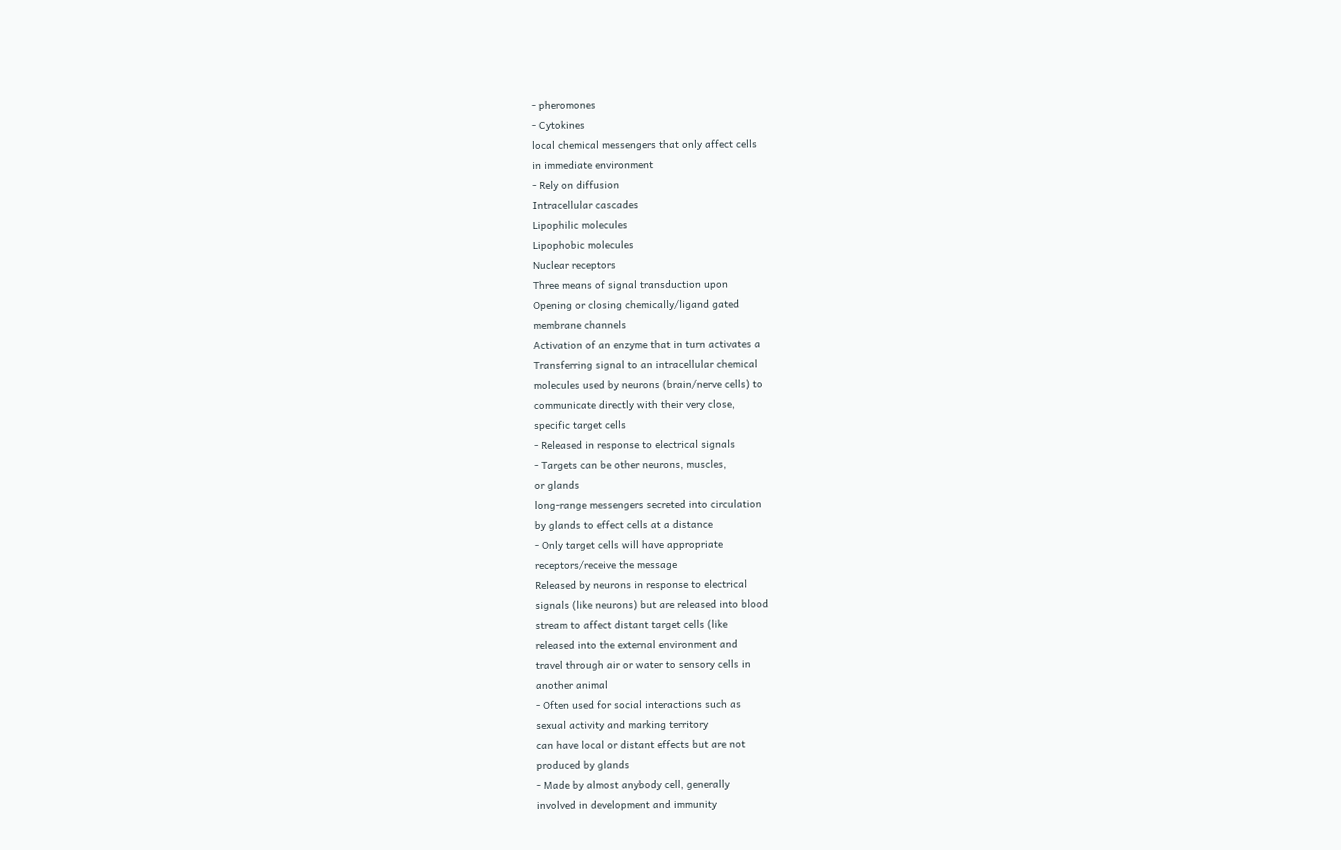- pheromones
- Cytokines
local chemical messengers that only affect cells
in immediate environment
- Rely on diffusion
Intracellular cascades
Lipophilic molecules
Lipophobic molecules
Nuclear receptors
Three means of signal transduction upon
Opening or closing chemically/ligand gated
membrane channels
Activation of an enzyme that in turn activates a
Transferring signal to an intracellular chemical
molecules used by neurons (brain/nerve cells) to
communicate directly with their very close,
specific target cells
- Released in response to electrical signals
- Targets can be other neurons, muscles,
or glands
long-range messengers secreted into circulation
by glands to effect cells at a distance
- Only target cells will have appropriate
receptors/receive the message
Released by neurons in response to electrical
signals (like neurons) but are released into blood
stream to affect distant target cells (like
released into the external environment and
travel through air or water to sensory cells in
another animal
- Often used for social interactions such as
sexual activity and marking territory
can have local or distant effects but are not
produced by glands
- Made by almost anybody cell, generally
involved in development and immunity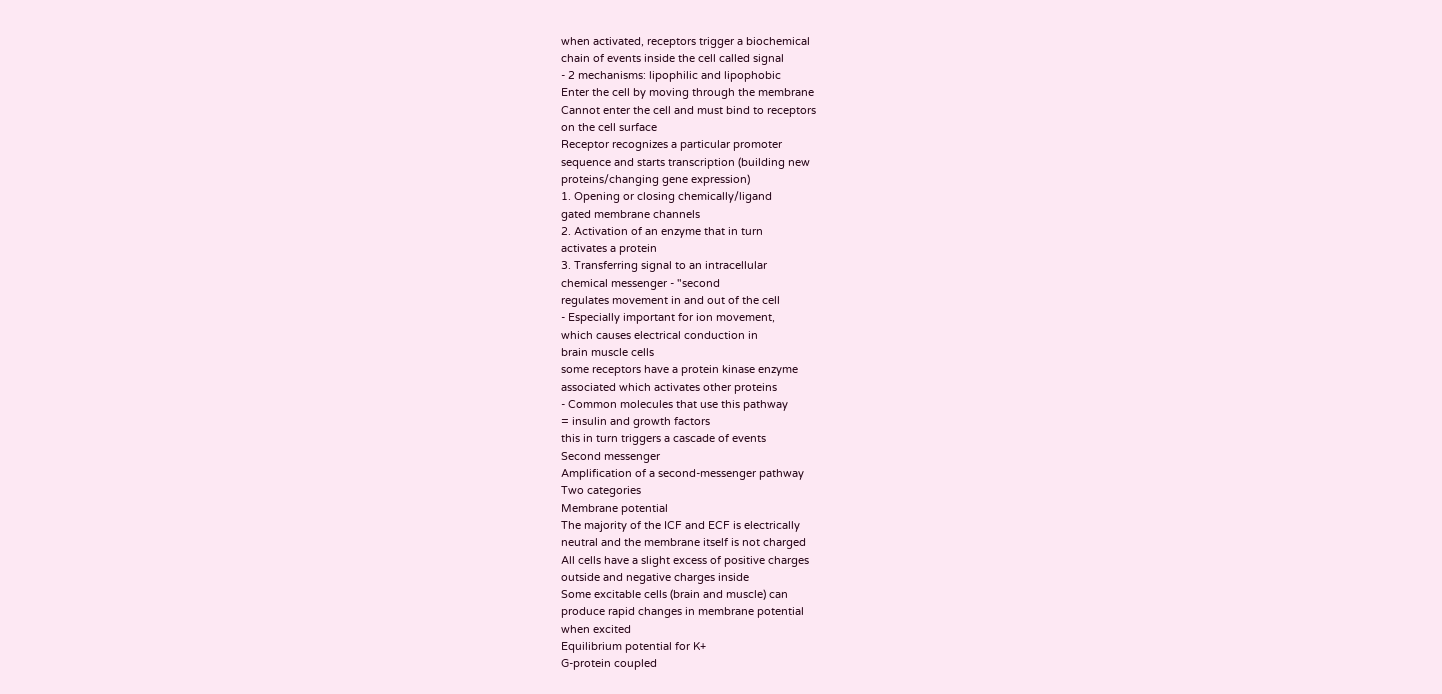when activated, receptors trigger a biochemical
chain of events inside the cell called signal
- 2 mechanisms: lipophilic and lipophobic
Enter the cell by moving through the membrane
Cannot enter the cell and must bind to receptors
on the cell surface
Receptor recognizes a particular promoter
sequence and starts transcription (building new
proteins/changing gene expression)
1. Opening or closing chemically/ligand
gated membrane channels
2. Activation of an enzyme that in turn
activates a protein
3. Transferring signal to an intracellular
chemical messenger - "second
regulates movement in and out of the cell
- Especially important for ion movement,
which causes electrical conduction in
brain muscle cells
some receptors have a protein kinase enzyme
associated which activates other proteins
- Common molecules that use this pathway
= insulin and growth factors
this in turn triggers a cascade of events
Second messenger
Amplification of a second-messenger pathway
Two categories
Membrane potential
The majority of the ICF and ECF is electrically
neutral and the membrane itself is not charged
All cells have a slight excess of positive charges
outside and negative charges inside
Some excitable cells (brain and muscle) can
produce rapid changes in membrane potential
when excited
Equilibrium potential for K+
G-protein coupled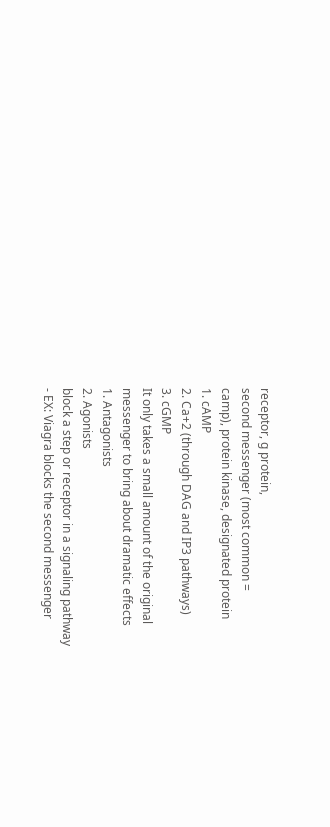receptor, g protein,
second messenger (most common =
camp), protein kinase, designated protein
1. cAMP
2. Ca+2 (through DAG and IP3 pathways)
3. cGMP
It only takes a small amount of the original
messenger to bring about dramatic effects
1. Antagonists
2. Agonists
block a step or receptor in a signaling pathway
- EX: Viagra blocks the second messenger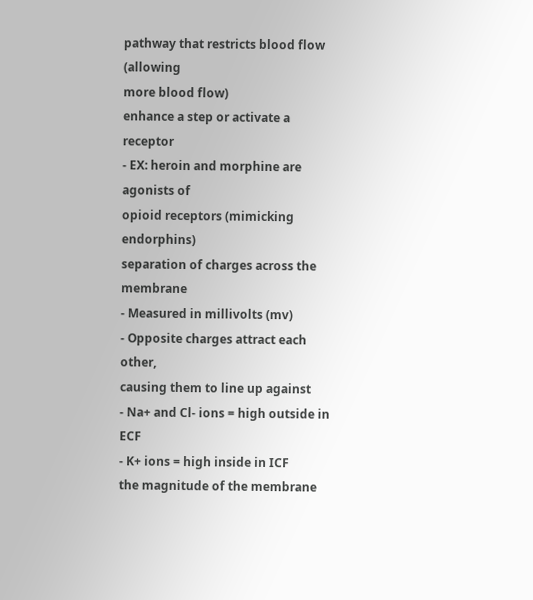pathway that restricts blood flow (allowing
more blood flow)
enhance a step or activate a receptor
- EX: heroin and morphine are agonists of
opioid receptors (mimicking endorphins)
separation of charges across the membrane
- Measured in millivolts (mv)
- Opposite charges attract each other,
causing them to line up against
- Na+ and Cl- ions = high outside in ECF
- K+ ions = high inside in ICF
the magnitude of the membrane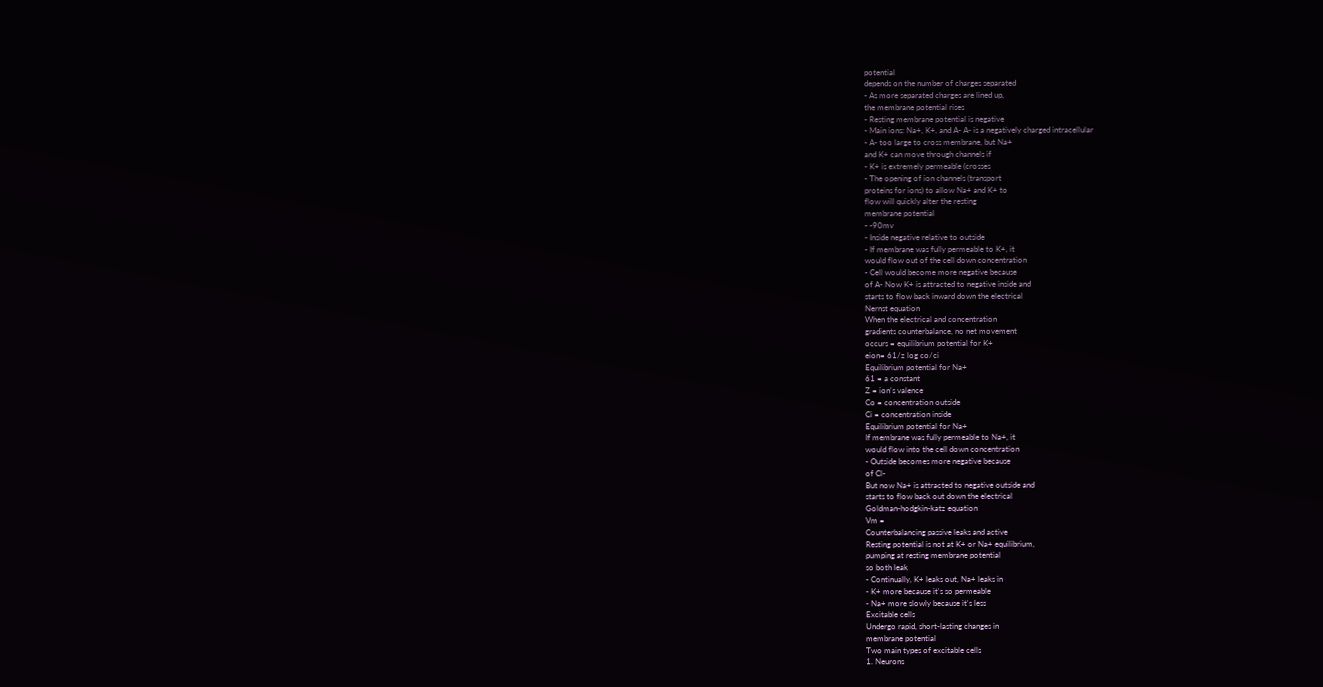potential
depends on the number of charges separated
- As more separated charges are lined up,
the membrane potential rises
- Resting membrane potential is negative
- Main ions: Na+, K+, and A- A- is a negatively charged intracellular
- A- too large to cross membrane, but Na+
and K+ can move through channels if
- K+ is extremely permeable (crosses
- The opening of ion channels (transport
proteins for ions) to allow Na+ and K+ to
flow will quickly alter the resting
membrane potential
- -90mv
- Inside negative relative to outside
- If membrane was fully permeable to K+, it
would flow out of the cell down concentration
- Cell would become more negative because
of A- Now K+ is attracted to negative inside and
starts to flow back inward down the electrical
Nernst equation
When the electrical and concentration
gradients counterbalance, no net movement
occurs = equilibrium potential for K+
eion= 61/z log co/ci
Equilibrium potential for Na+
61 = a constant
Z = ion's valence
Co = concentration outside
Ci = concentration inside
Equilibrium potential for Na+
If membrane was fully permeable to Na+, it
would flow into the cell down concentration
- Outside becomes more negative because
of Cl-
But now Na+ is attracted to negative outside and
starts to flow back out down the electrical
Goldman-hodgkin-katz equation
Vm =
Counterbalancing passive leaks and active
Resting potential is not at K+ or Na+ equilibrium,
pumping at resting membrane potential
so both leak
- Continually, K+ leaks out, Na+ leaks in
- K+ more because it's so permeable
- Na+ more slowly because it's less
Excitable cells
Undergo rapid, short-lasting changes in
membrane potential
Two main types of excitable cells
1. Neurons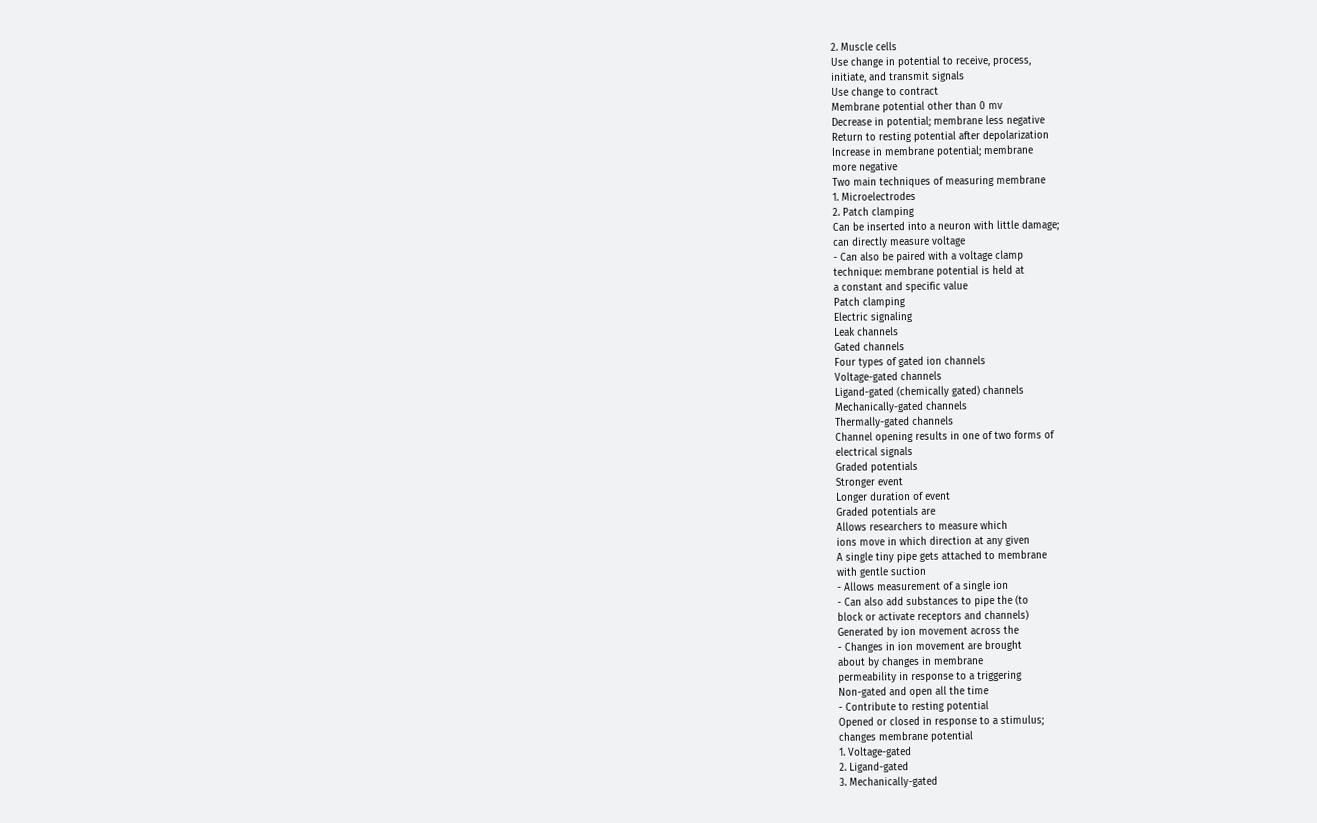2. Muscle cells
Use change in potential to receive, process,
initiate, and transmit signals
Use change to contract
Membrane potential other than 0 mv
Decrease in potential; membrane less negative
Return to resting potential after depolarization
Increase in membrane potential; membrane
more negative
Two main techniques of measuring membrane
1. Microelectrodes
2. Patch clamping
Can be inserted into a neuron with little damage;
can directly measure voltage
- Can also be paired with a voltage clamp
technique: membrane potential is held at
a constant and specific value
Patch clamping
Electric signaling
Leak channels
Gated channels
Four types of gated ion channels
Voltage-gated channels
Ligand-gated (chemically gated) channels
Mechanically-gated channels
Thermally-gated channels
Channel opening results in one of two forms of
electrical signals
Graded potentials
Stronger event
Longer duration of event
Graded potentials are
Allows researchers to measure which
ions move in which direction at any given
A single tiny pipe gets attached to membrane
with gentle suction
- Allows measurement of a single ion
- Can also add substances to pipe the (to
block or activate receptors and channels)
Generated by ion movement across the
- Changes in ion movement are brought
about by changes in membrane
permeability in response to a triggering
Non-gated and open all the time
- Contribute to resting potential
Opened or closed in response to a stimulus;
changes membrane potential
1. Voltage-gated
2. Ligand-gated
3. Mechanically-gated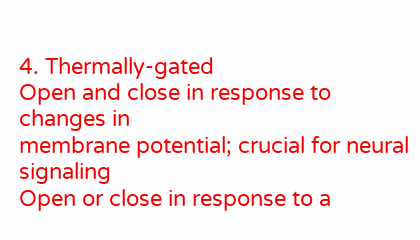4. Thermally-gated
Open and close in response to changes in
membrane potential; crucial for neural signaling
Open or close in response to a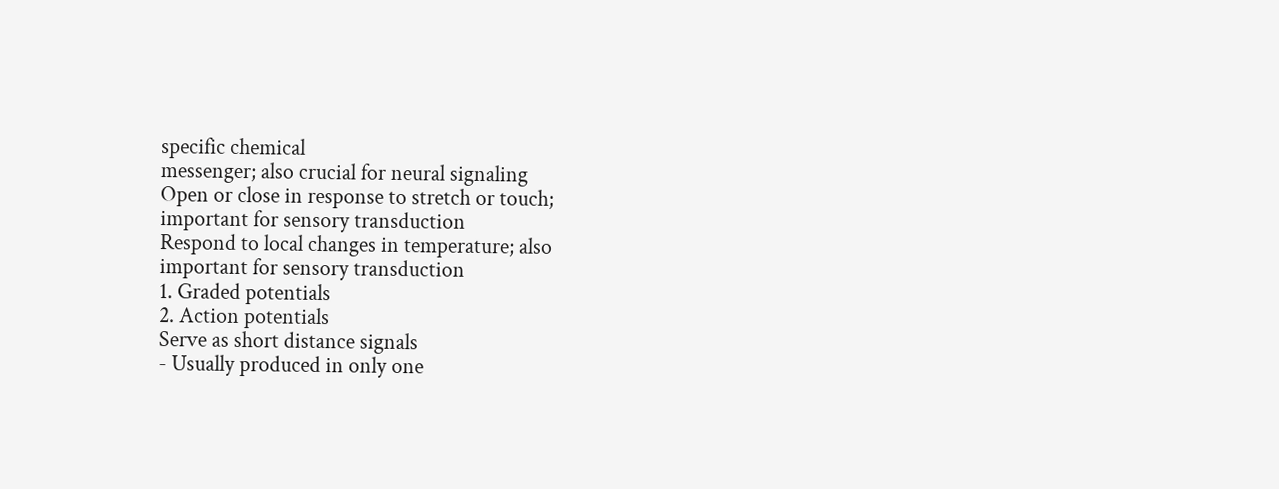specific chemical
messenger; also crucial for neural signaling
Open or close in response to stretch or touch;
important for sensory transduction
Respond to local changes in temperature; also
important for sensory transduction
1. Graded potentials
2. Action potentials
Serve as short distance signals
- Usually produced in only one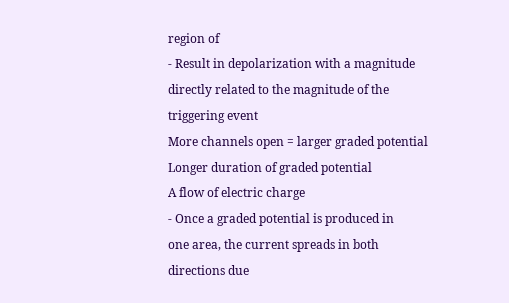region of
- Result in depolarization with a magnitude
directly related to the magnitude of the
triggering event
More channels open = larger graded potential
Longer duration of graded potential
A flow of electric charge
- Once a graded potential is produced in
one area, the current spreads in both
directions due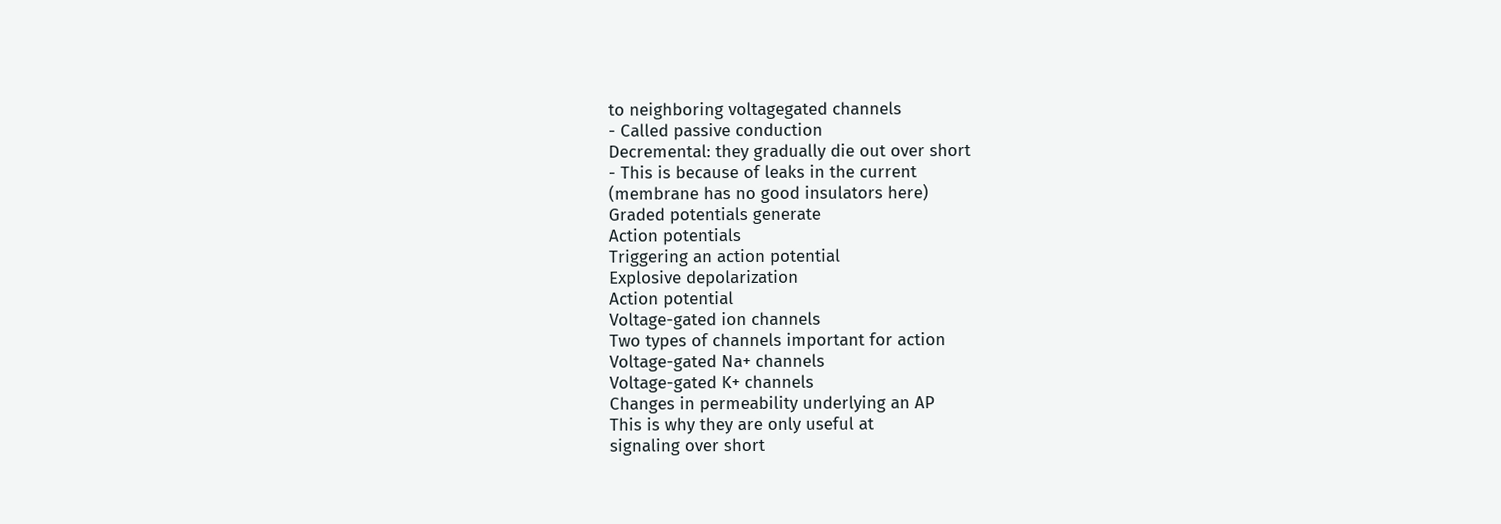to neighboring voltagegated channels
- Called passive conduction
Decremental: they gradually die out over short
- This is because of leaks in the current
(membrane has no good insulators here)
Graded potentials generate
Action potentials
Triggering an action potential
Explosive depolarization
Action potential
Voltage-gated ion channels
Two types of channels important for action
Voltage-gated Na+ channels
Voltage-gated K+ channels
Changes in permeability underlying an AP
This is why they are only useful at
signaling over short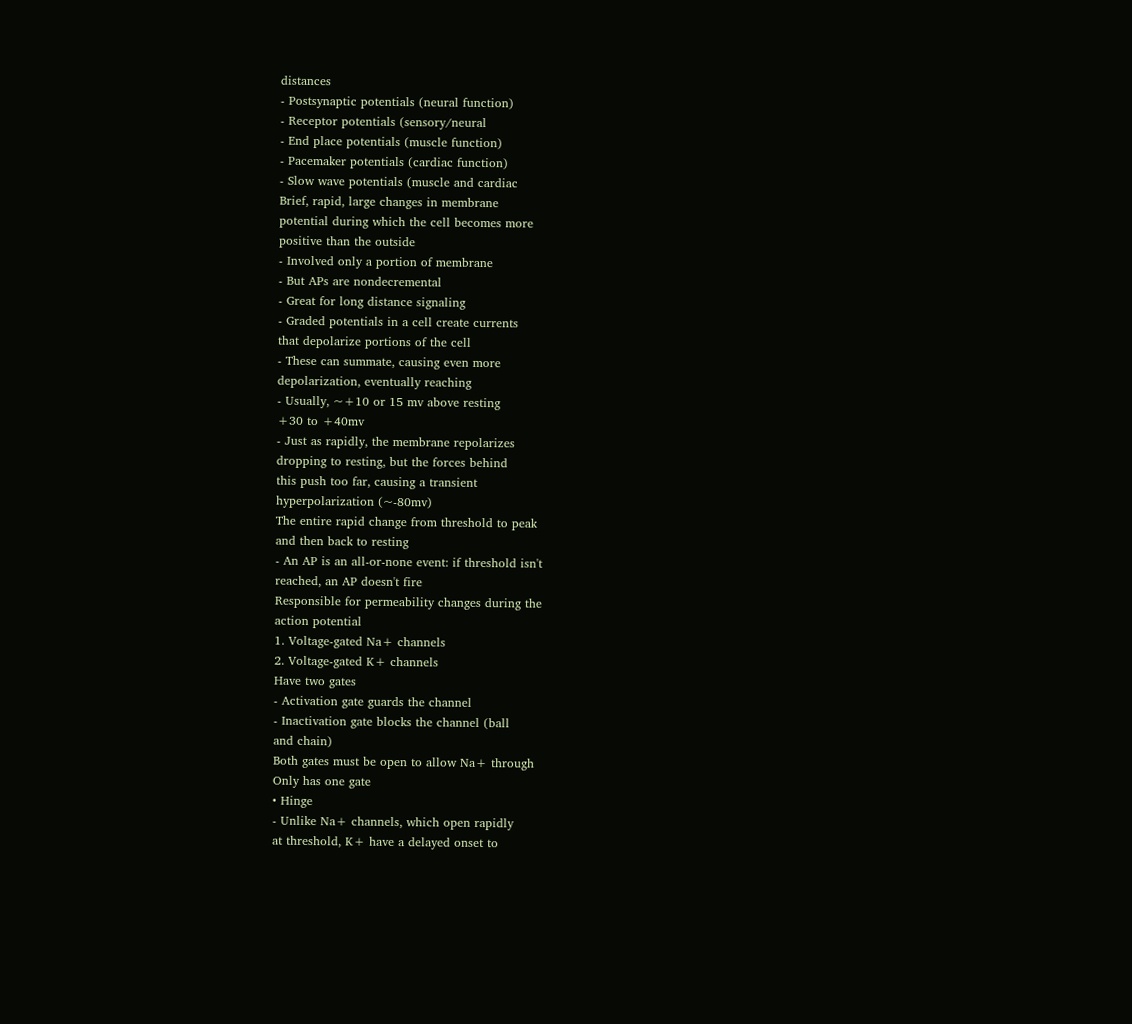distances
- Postsynaptic potentials (neural function)
- Receptor potentials (sensory/neural
- End place potentials (muscle function)
- Pacemaker potentials (cardiac function)
- Slow wave potentials (muscle and cardiac
Brief, rapid, large changes in membrane
potential during which the cell becomes more
positive than the outside
- Involved only a portion of membrane
- But APs are nondecremental
- Great for long distance signaling
- Graded potentials in a cell create currents
that depolarize portions of the cell
- These can summate, causing even more
depolarization, eventually reaching
- Usually, ~+10 or 15 mv above resting
+30 to +40mv
- Just as rapidly, the membrane repolarizes
dropping to resting, but the forces behind
this push too far, causing a transient
hyperpolarization (~-80mv)
The entire rapid change from threshold to peak
and then back to resting
- An AP is an all-or-none event: if threshold isn't
reached, an AP doesn't fire
Responsible for permeability changes during the
action potential
1. Voltage-gated Na+ channels
2. Voltage-gated K+ channels
Have two gates
- Activation gate guards the channel
- Inactivation gate blocks the channel (ball
and chain)
Both gates must be open to allow Na+ through
Only has one gate
• Hinge
- Unlike Na+ channels, which open rapidly
at threshold, K+ have a delayed onset to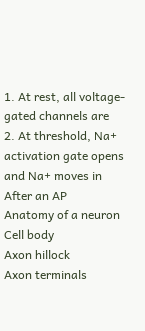1. At rest, all voltage-gated channels are
2. At threshold, Na+ activation gate opens
and Na+ moves in
After an AP
Anatomy of a neuron
Cell body
Axon hillock
Axon terminals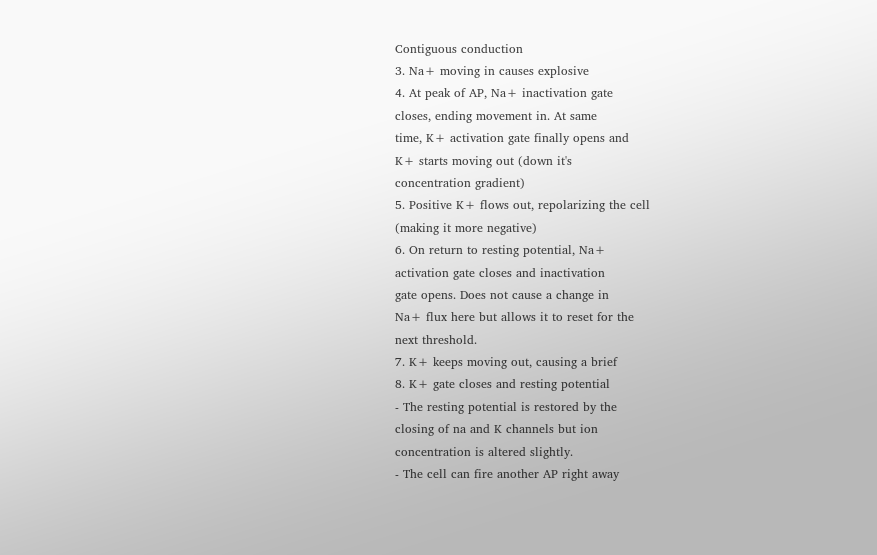Contiguous conduction
3. Na+ moving in causes explosive
4. At peak of AP, Na+ inactivation gate
closes, ending movement in. At same
time, K+ activation gate finally opens and
K+ starts moving out (down it's
concentration gradient)
5. Positive K+ flows out, repolarizing the cell
(making it more negative)
6. On return to resting potential, Na+
activation gate closes and inactivation
gate opens. Does not cause a change in
Na+ flux here but allows it to reset for the
next threshold.
7. K+ keeps moving out, causing a brief
8. K+ gate closes and resting potential
- The resting potential is restored by the
closing of na and K channels but ion
concentration is altered slightly.
- The cell can fire another AP right away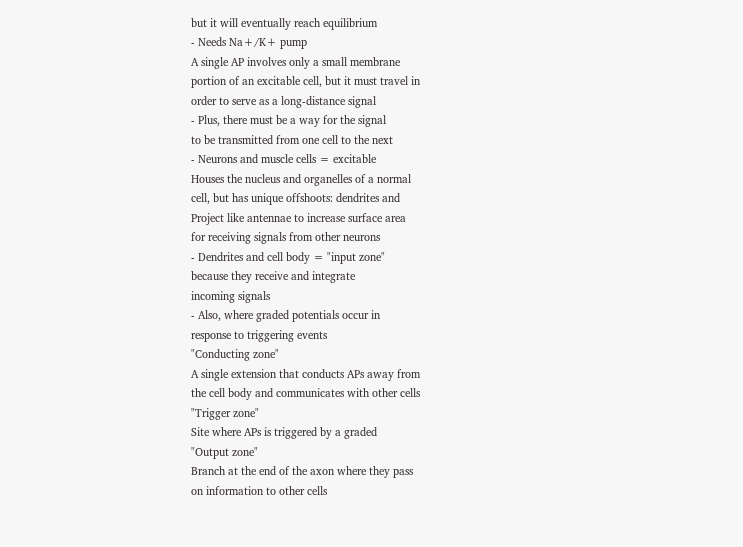but it will eventually reach equilibrium
- Needs Na+/K+ pump
A single AP involves only a small membrane
portion of an excitable cell, but it must travel in
order to serve as a long-distance signal
- Plus, there must be a way for the signal
to be transmitted from one cell to the next
- Neurons and muscle cells = excitable
Houses the nucleus and organelles of a normal
cell, but has unique offshoots: dendrites and
Project like antennae to increase surface area
for receiving signals from other neurons
- Dendrites and cell body = "input zone"
because they receive and integrate
incoming signals
- Also, where graded potentials occur in
response to triggering events
"Conducting zone"
A single extension that conducts APs away from
the cell body and communicates with other cells
"Trigger zone"
Site where APs is triggered by a graded
"Output zone"
Branch at the end of the axon where they pass
on information to other cells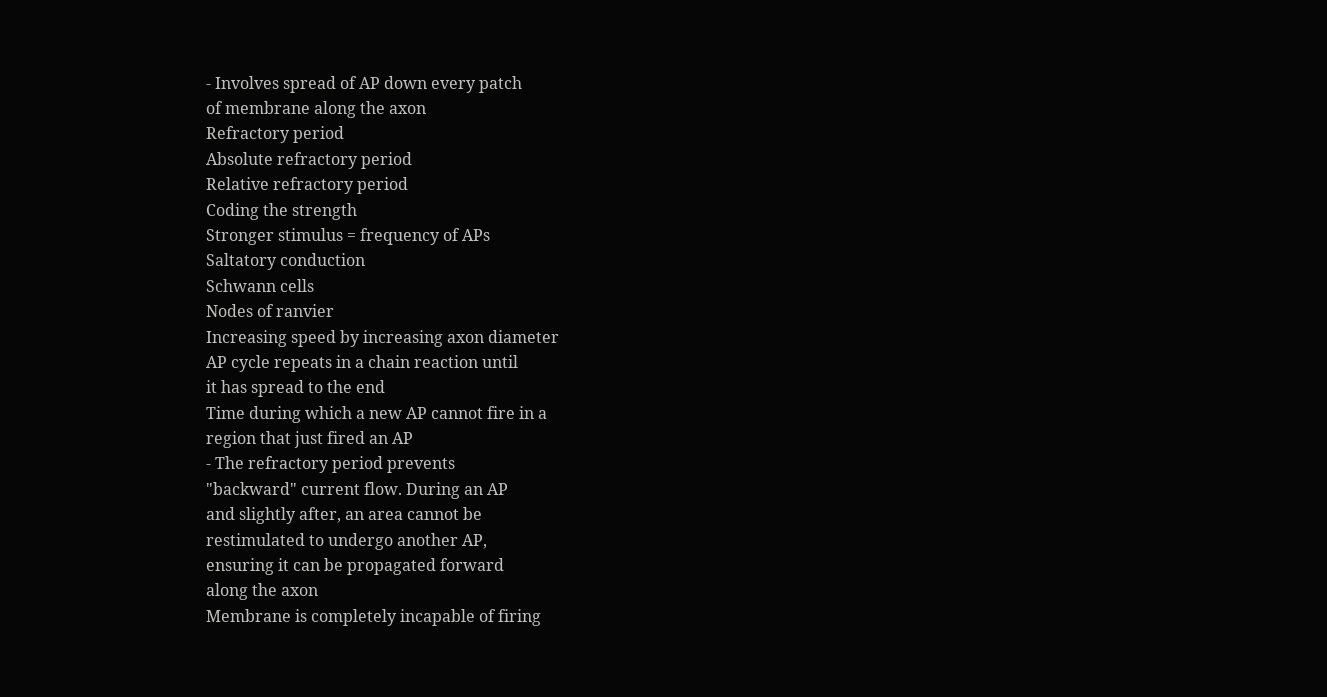- Involves spread of AP down every patch
of membrane along the axon
Refractory period
Absolute refractory period
Relative refractory period
Coding the strength
Stronger stimulus = frequency of APs
Saltatory conduction
Schwann cells
Nodes of ranvier
Increasing speed by increasing axon diameter
AP cycle repeats in a chain reaction until
it has spread to the end
Time during which a new AP cannot fire in a
region that just fired an AP
- The refractory period prevents
"backward" current flow. During an AP
and slightly after, an area cannot be
restimulated to undergo another AP,
ensuring it can be propagated forward
along the axon
Membrane is completely incapable of firing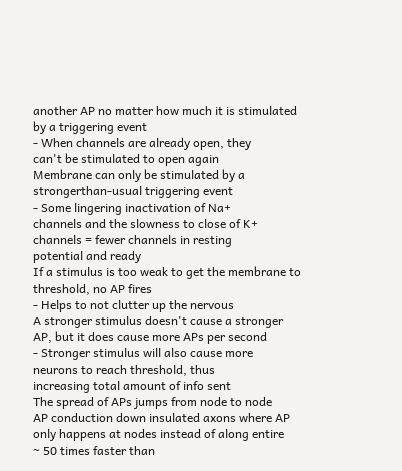another AP no matter how much it is stimulated
by a triggering event
- When channels are already open, they
can't be stimulated to open again
Membrane can only be stimulated by a strongerthan-usual triggering event
- Some lingering inactivation of Na+
channels and the slowness to close of K+
channels = fewer channels in resting
potential and ready
If a stimulus is too weak to get the membrane to
threshold, no AP fires
- Helps to not clutter up the nervous
A stronger stimulus doesn't cause a stronger
AP, but it does cause more APs per second
- Stronger stimulus will also cause more
neurons to reach threshold, thus
increasing total amount of info sent
The spread of APs jumps from node to node
AP conduction down insulated axons where AP
only happens at nodes instead of along entire
~ 50 times faster than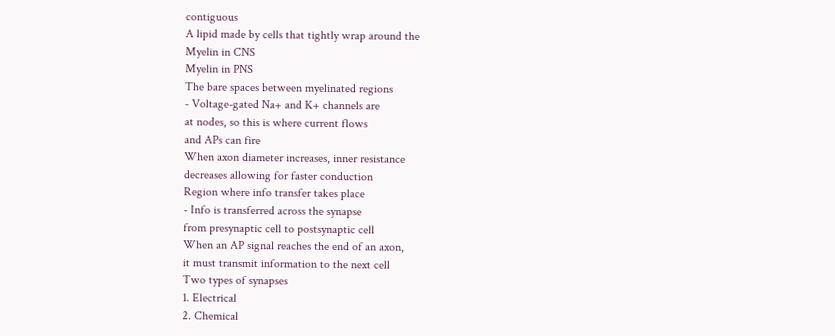contiguous
A lipid made by cells that tightly wrap around the
Myelin in CNS
Myelin in PNS
The bare spaces between myelinated regions
- Voltage-gated Na+ and K+ channels are
at nodes, so this is where current flows
and APs can fire
When axon diameter increases, inner resistance
decreases allowing for faster conduction
Region where info transfer takes place
- Info is transferred across the synapse
from presynaptic cell to postsynaptic cell
When an AP signal reaches the end of an axon,
it must transmit information to the next cell
Two types of synapses
1. Electrical
2. Chemical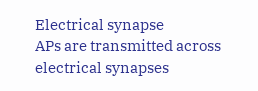Electrical synapse
APs are transmitted across electrical synapses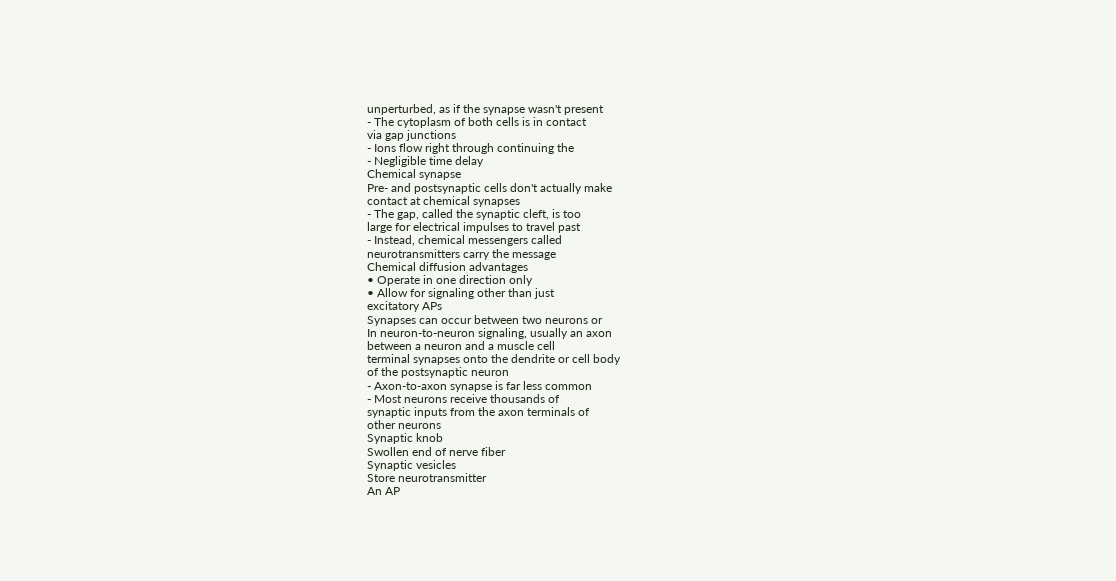unperturbed, as if the synapse wasn't present
- The cytoplasm of both cells is in contact
via gap junctions
- Ions flow right through continuing the
- Negligible time delay
Chemical synapse
Pre- and postsynaptic cells don't actually make
contact at chemical synapses
- The gap, called the synaptic cleft, is too
large for electrical impulses to travel past
- Instead, chemical messengers called
neurotransmitters carry the message
Chemical diffusion advantages
• Operate in one direction only
• Allow for signaling other than just
excitatory APs
Synapses can occur between two neurons or
In neuron-to-neuron signaling, usually an axon
between a neuron and a muscle cell
terminal synapses onto the dendrite or cell body
of the postsynaptic neuron
- Axon-to-axon synapse is far less common
- Most neurons receive thousands of
synaptic inputs from the axon terminals of
other neurons
Synaptic knob
Swollen end of nerve fiber
Synaptic vesicles
Store neurotransmitter
An AP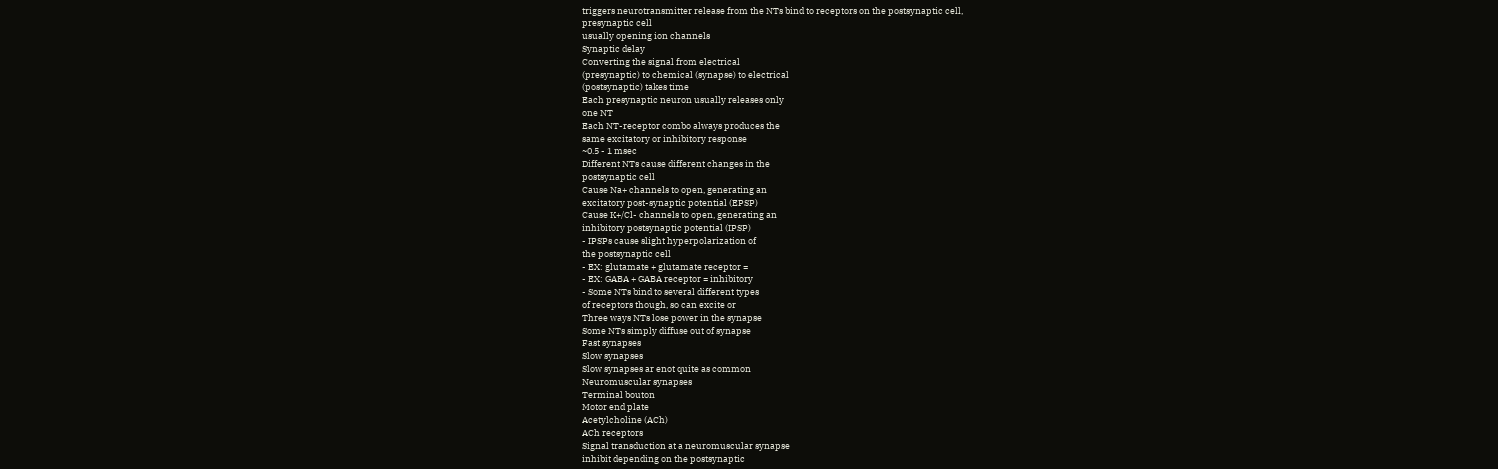triggers neurotransmitter release from the NTs bind to receptors on the postsynaptic cell,
presynaptic cell
usually opening ion channels
Synaptic delay
Converting the signal from electrical
(presynaptic) to chemical (synapse) to electrical
(postsynaptic) takes time
Each presynaptic neuron usually releases only
one NT
Each NT-receptor combo always produces the
same excitatory or inhibitory response
~0.5 - 1 msec
Different NTs cause different changes in the
postsynaptic cell
Cause Na+ channels to open, generating an
excitatory post-synaptic potential (EPSP)
Cause K+/Cl- channels to open, generating an
inhibitory postsynaptic potential (IPSP)
- IPSPs cause slight hyperpolarization of
the postsynaptic cell
- EX: glutamate + glutamate receptor =
- EX: GABA + GABA receptor = inhibitory
- Some NTs bind to several different types
of receptors though, so can excite or
Three ways NTs lose power in the synapse
Some NTs simply diffuse out of synapse
Fast synapses
Slow synapses
Slow synapses ar enot quite as common
Neuromuscular synapses
Terminal bouton
Motor end plate
Acetylcholine (ACh)
ACh receptors
Signal transduction at a neuromuscular synapse
inhibit depending on the postsynaptic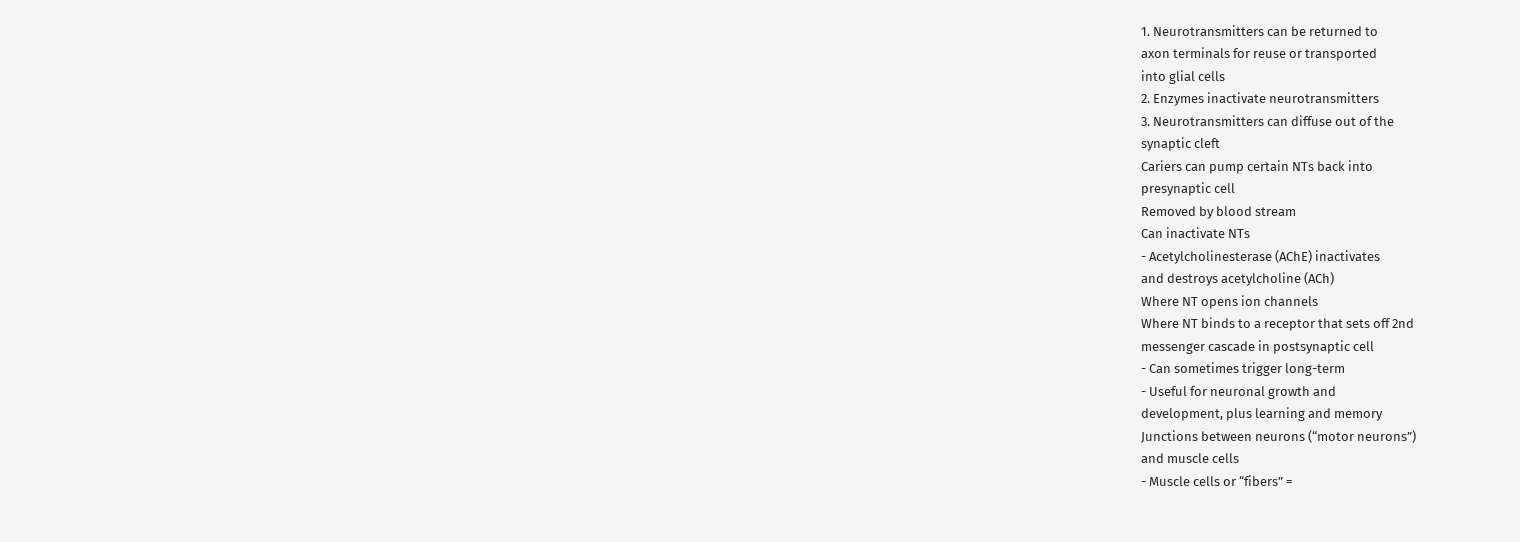1. Neurotransmitters can be returned to
axon terminals for reuse or transported
into glial cells
2. Enzymes inactivate neurotransmitters
3. Neurotransmitters can diffuse out of the
synaptic cleft
Cariers can pump certain NTs back into
presynaptic cell
Removed by blood stream
Can inactivate NTs
- Acetylcholinesterase (AChE) inactivates
and destroys acetylcholine (ACh)
Where NT opens ion channels
Where NT binds to a receptor that sets off 2nd
messenger cascade in postsynaptic cell
- Can sometimes trigger long-term
- Useful for neuronal growth and
development, plus learning and memory
Junctions between neurons (“motor neurons”)
and muscle cells
- Muscle cells or “fibers” =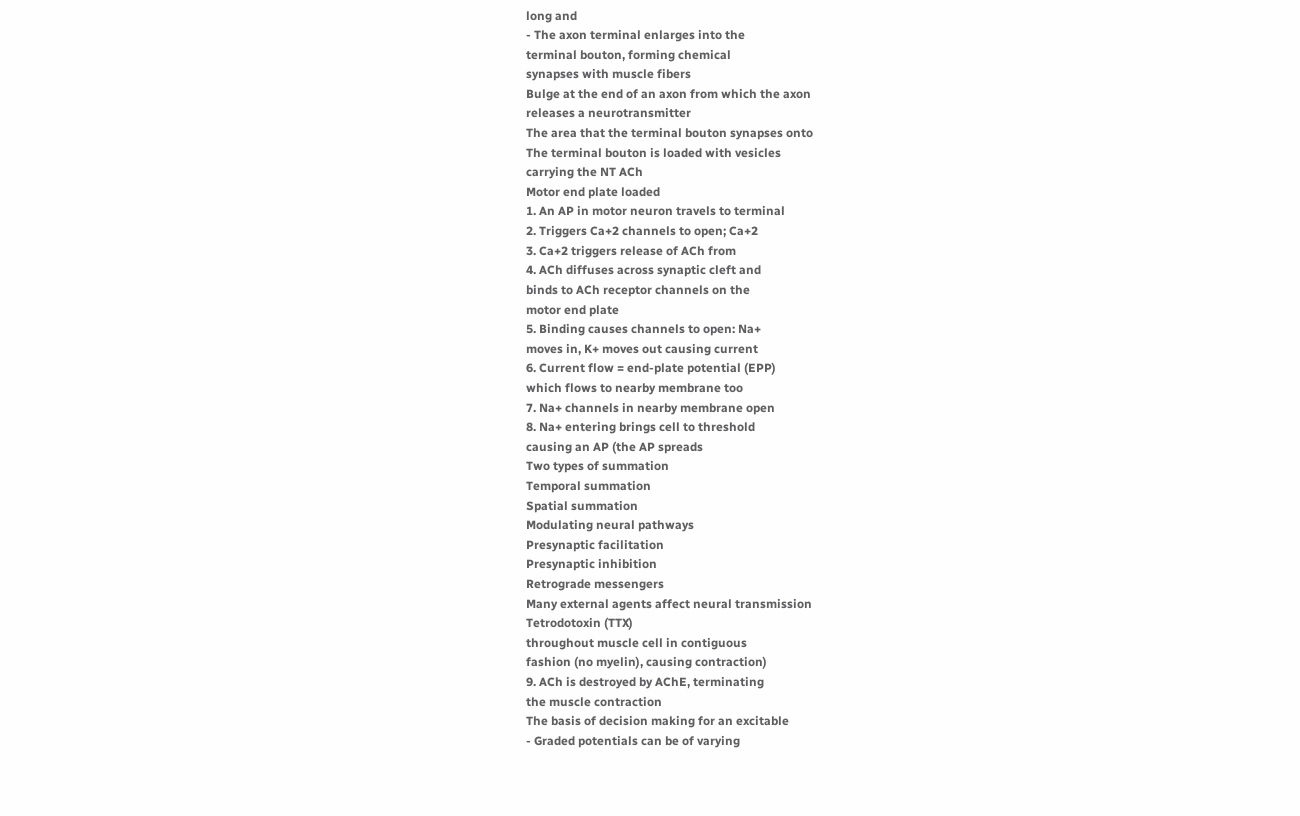long and
- The axon terminal enlarges into the
terminal bouton, forming chemical
synapses with muscle fibers
Bulge at the end of an axon from which the axon
releases a neurotransmitter
The area that the terminal bouton synapses onto
The terminal bouton is loaded with vesicles
carrying the NT ACh
Motor end plate loaded
1. An AP in motor neuron travels to terminal
2. Triggers Ca+2 channels to open; Ca+2
3. Ca+2 triggers release of ACh from
4. ACh diffuses across synaptic cleft and
binds to ACh receptor channels on the
motor end plate
5. Binding causes channels to open: Na+
moves in, K+ moves out causing current
6. Current flow = end-plate potential (EPP)
which flows to nearby membrane too
7. Na+ channels in nearby membrane open
8. Na+ entering brings cell to threshold
causing an AP (the AP spreads
Two types of summation
Temporal summation
Spatial summation
Modulating neural pathways
Presynaptic facilitation
Presynaptic inhibition
Retrograde messengers
Many external agents affect neural transmission
Tetrodotoxin (TTX)
throughout muscle cell in contiguous
fashion (no myelin), causing contraction)
9. ACh is destroyed by AChE, terminating
the muscle contraction
The basis of decision making for an excitable
- Graded potentials can be of varying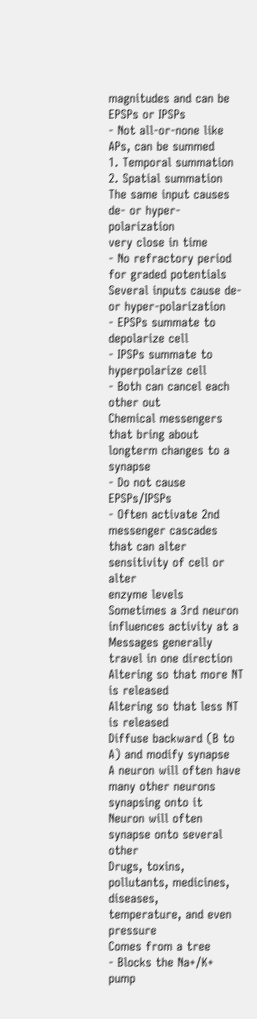magnitudes and can be EPSPs or IPSPs
- Not all-or-none like APs, can be summed
1. Temporal summation
2. Spatial summation
The same input causes de- or hyper-polarization
very close in time
- No refractory period for graded potentials
Several inputs cause de- or hyper-polarization
- EPSPs summate to depolarize cell
- IPSPs summate to hyperpolarize cell
- Both can cancel each other out
Chemical messengers that bring about longterm changes to a synapse
- Do not cause EPSPs/IPSPs
- Often activate 2nd messenger cascades
that can alter sensitivity of cell or alter
enzyme levels
Sometimes a 3rd neuron influences activity at a
Messages generally travel in one direction
Altering so that more NT is released
Altering so that less NT is released
Diffuse backward (B to A) and modify synapse
A neuron will often have many other neurons
synapsing onto it
Neuron will often synapse onto several other
Drugs, toxins, pollutants, medicines, diseases,
temperature, and even pressure
Comes from a tree
- Blocks the Na+/K+ pump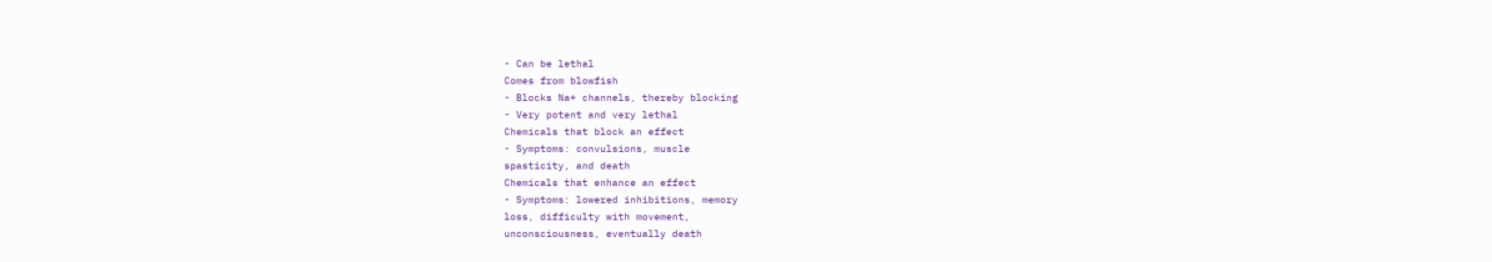- Can be lethal
Comes from blowfish
- Blocks Na+ channels, thereby blocking
- Very potent and very lethal
Chemicals that block an effect
- Symptoms: convulsions, muscle
spasticity, and death
Chemicals that enhance an effect
- Symptoms: lowered inhibitions, memory
loss, difficulty with movement,
unconsciousness, eventually death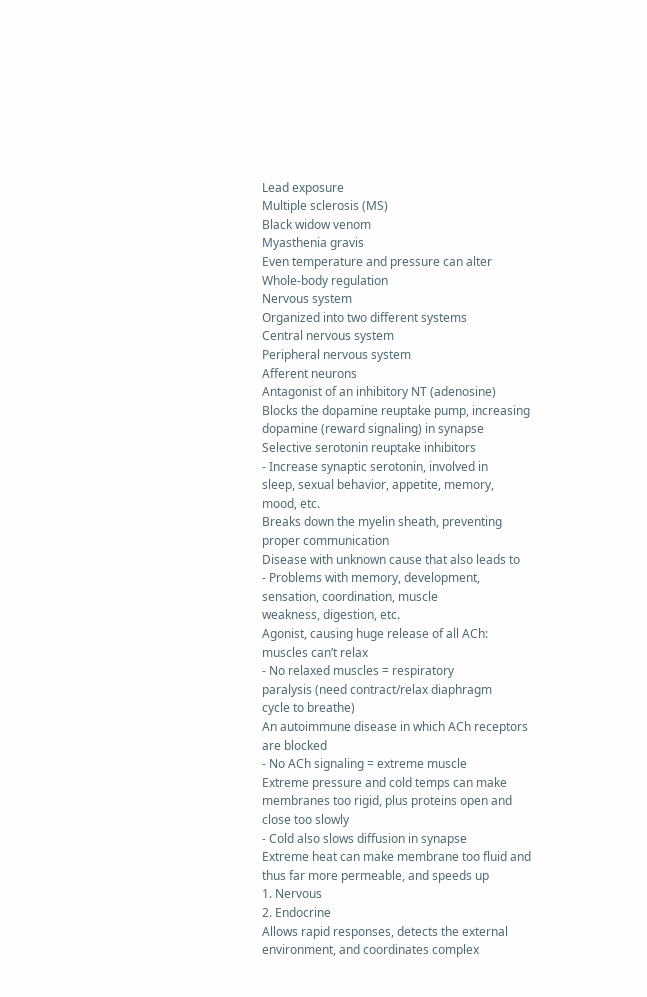Lead exposure
Multiple sclerosis (MS)
Black widow venom
Myasthenia gravis
Even temperature and pressure can alter
Whole-body regulation
Nervous system
Organized into two different systems
Central nervous system
Peripheral nervous system
Afferent neurons
Antagonist of an inhibitory NT (adenosine)
Blocks the dopamine reuptake pump, increasing
dopamine (reward signaling) in synapse
Selective serotonin reuptake inhibitors
- Increase synaptic serotonin, involved in
sleep, sexual behavior, appetite, memory,
mood, etc.
Breaks down the myelin sheath, preventing
proper communication
Disease with unknown cause that also leads to
- Problems with memory, development,
sensation, coordination, muscle
weakness, digestion, etc.
Agonist, causing huge release of all ACh:
muscles can’t relax
- No relaxed muscles = respiratory
paralysis (need contract/relax diaphragm
cycle to breathe)
An autoimmune disease in which ACh receptors
are blocked
- No ACh signaling = extreme muscle
Extreme pressure and cold temps can make
membranes too rigid, plus proteins open and
close too slowly
- Cold also slows diffusion in synapse
Extreme heat can make membrane too fluid and
thus far more permeable, and speeds up
1. Nervous
2. Endocrine
Allows rapid responses, detects the external
environment, and coordinates complex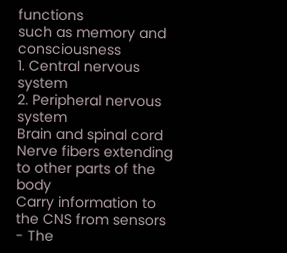functions
such as memory and consciousness
1. Central nervous system
2. Peripheral nervous system
Brain and spinal cord
Nerve fibers extending to other parts of the body
Carry information to the CNS from sensors
- The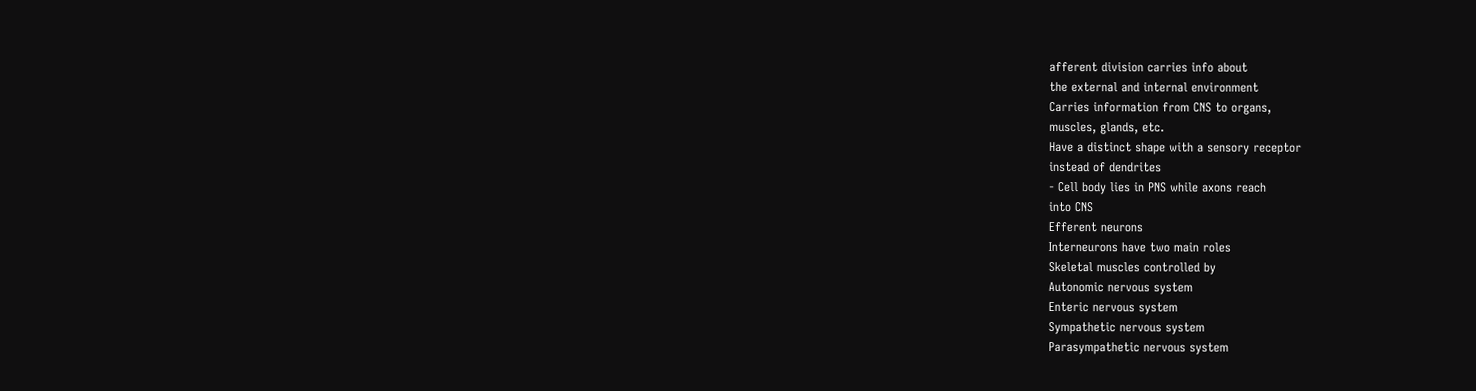afferent division carries info about
the external and internal environment
Carries information from CNS to organs,
muscles, glands, etc.
Have a distinct shape with a sensory receptor
instead of dendrites
- Cell body lies in PNS while axons reach
into CNS
Efferent neurons
Interneurons have two main roles
Skeletal muscles controlled by
Autonomic nervous system
Enteric nervous system
Sympathetic nervous system
Parasympathetic nervous system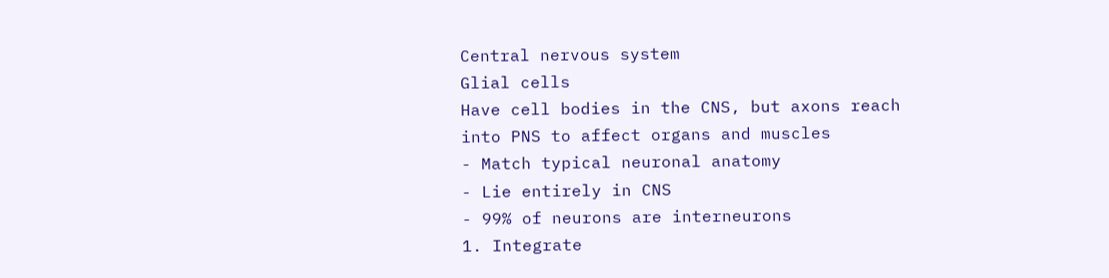Central nervous system
Glial cells
Have cell bodies in the CNS, but axons reach
into PNS to affect organs and muscles
- Match typical neuronal anatomy
- Lie entirely in CNS
- 99% of neurons are interneurons
1. Integrate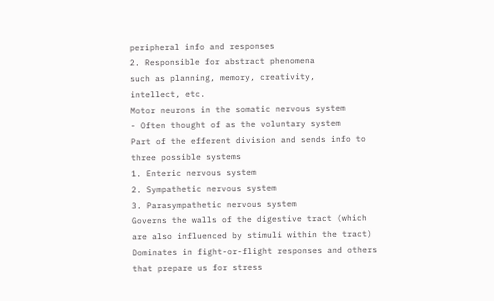peripheral info and responses
2. Responsible for abstract phenomena
such as planning, memory, creativity,
intellect, etc.
Motor neurons in the somatic nervous system
- Often thought of as the voluntary system
Part of the efferent division and sends info to
three possible systems
1. Enteric nervous system
2. Sympathetic nervous system
3. Parasympathetic nervous system
Governs the walls of the digestive tract (which
are also influenced by stimuli within the tract)
Dominates in fight-or-flight responses and others
that prepare us for stress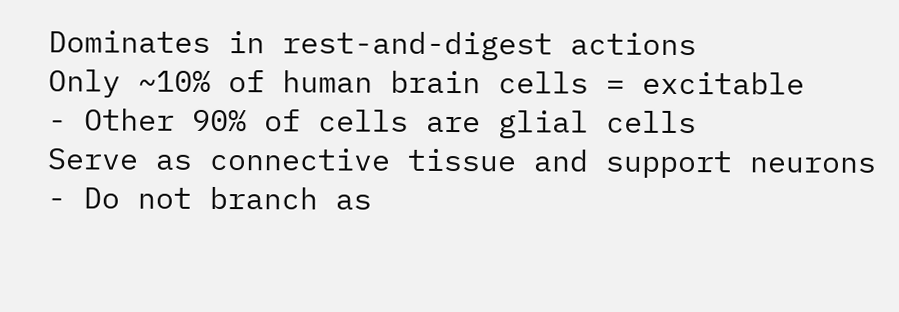Dominates in rest-and-digest actions
Only ~10% of human brain cells = excitable
- Other 90% of cells are glial cells
Serve as connective tissue and support neurons
- Do not branch as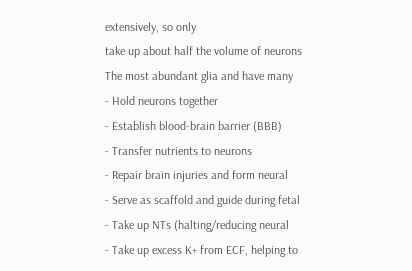extensively, so only
take up about half the volume of neurons
The most abundant glia and have many
- Hold neurons together
- Establish blood-brain barrier (BBB)
- Transfer nutrients to neurons
- Repair brain injuries and form neural
- Serve as scaffold and guide during fetal
- Take up NTs (halting/reducing neural
- Take up excess K+ from ECF, helping to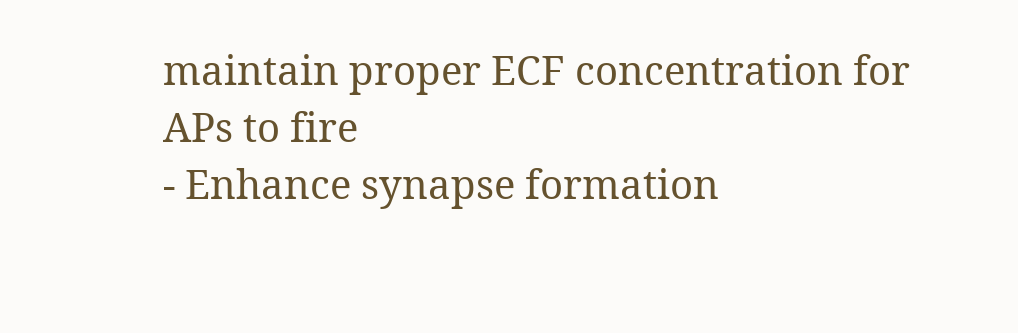maintain proper ECF concentration for
APs to fire
- Enhance synapse formation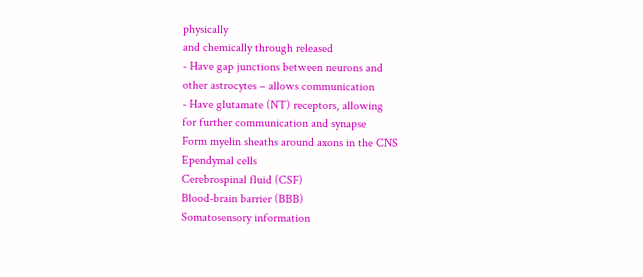physically
and chemically through released
- Have gap junctions between neurons and
other astrocytes – allows communication
- Have glutamate (NT) receptors, allowing
for further communication and synapse
Form myelin sheaths around axons in the CNS
Ependymal cells
Cerebrospinal fluid (CSF)
Blood-brain barrier (BBB)
Somatosensory information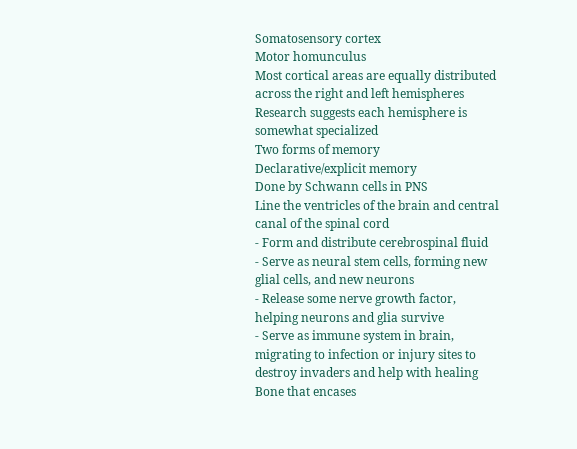Somatosensory cortex
Motor homunculus
Most cortical areas are equally distributed
across the right and left hemispheres
Research suggests each hemisphere is
somewhat specialized
Two forms of memory
Declarative/explicit memory
Done by Schwann cells in PNS
Line the ventricles of the brain and central
canal of the spinal cord
- Form and distribute cerebrospinal fluid
- Serve as neural stem cells, forming new
glial cells, and new neurons
- Release some nerve growth factor,
helping neurons and glia survive
- Serve as immune system in brain,
migrating to infection or injury sites to
destroy invaders and help with healing
Bone that encases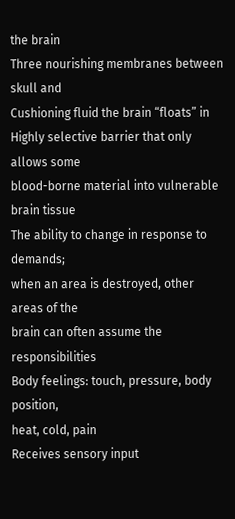the brain
Three nourishing membranes between skull and
Cushioning fluid the brain “floats” in
Highly selective barrier that only allows some
blood-borne material into vulnerable brain tissue
The ability to change in response to demands;
when an area is destroyed, other areas of the
brain can often assume the responsibilities
Body feelings: touch, pressure, body position,
heat, cold, pain
Receives sensory input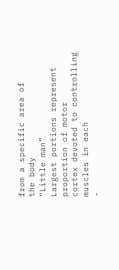from a specific area of
the body
“Little man”
Largest portions represent proportion of motor
cortex devoted to controlling muscles in each
-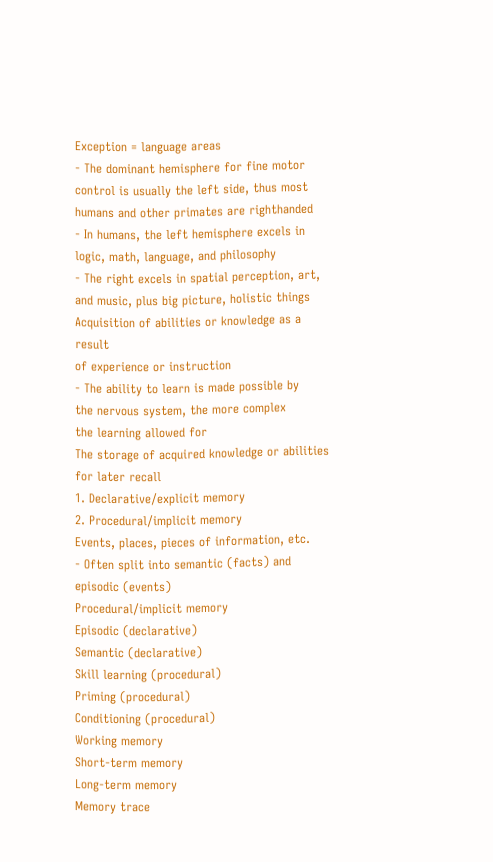Exception = language areas
- The dominant hemisphere for fine motor
control is usually the left side, thus most
humans and other primates are righthanded
- In humans, the left hemisphere excels in
logic, math, language, and philosophy
- The right excels in spatial perception, art,
and music, plus big picture, holistic things
Acquisition of abilities or knowledge as a result
of experience or instruction
- The ability to learn is made possible by
the nervous system, the more complex
the learning allowed for
The storage of acquired knowledge or abilities
for later recall
1. Declarative/explicit memory
2. Procedural/implicit memory
Events, places, pieces of information, etc.
- Often split into semantic (facts) and
episodic (events)
Procedural/implicit memory
Episodic (declarative)
Semantic (declarative)
Skill learning (procedural)
Priming (procedural)
Conditioning (procedural)
Working memory
Short-term memory
Long-term memory
Memory trace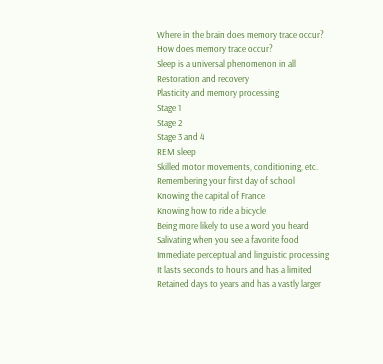Where in the brain does memory trace occur?
How does memory trace occur?
Sleep is a universal phenomenon in all
Restoration and recovery
Plasticity and memory processing
Stage 1
Stage 2
Stage 3 and 4
REM sleep
Skilled motor movements, conditioning, etc.
Remembering your first day of school
Knowing the capital of France
Knowing how to ride a bicycle
Being more likely to use a word you heard
Salivating when you see a favorite food
Immediate perceptual and linguistic processing
It lasts seconds to hours and has a limited
Retained days to years and has a vastly larger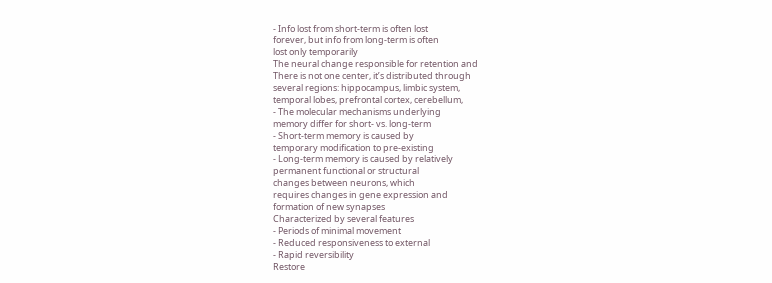- Info lost from short-term is often lost
forever, but info from long-term is often
lost only temporarily
The neural change responsible for retention and
There is not one center, it’s distributed through
several regions: hippocampus, limbic system,
temporal lobes, prefrontal cortex, cerebellum,
- The molecular mechanisms underlying
memory differ for short- vs. long-term
- Short-term memory is caused by
temporary modification to pre-existing
- Long-term memory is caused by relatively
permanent functional or structural
changes between neurons, which
requires changes in gene expression and
formation of new synapses
Characterized by several features
- Periods of minimal movement
- Reduced responsiveness to external
- Rapid reversibility
Restore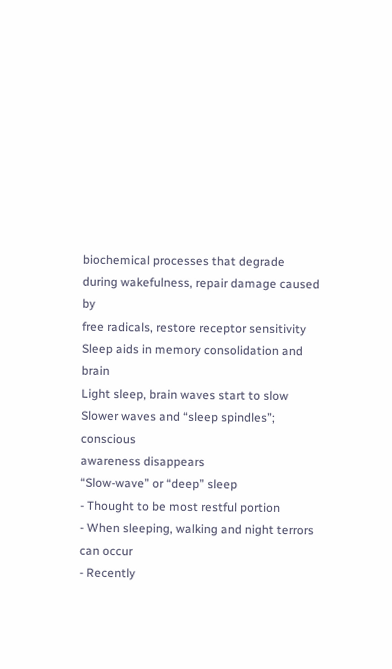biochemical processes that degrade
during wakefulness, repair damage caused by
free radicals, restore receptor sensitivity
Sleep aids in memory consolidation and brain
Light sleep, brain waves start to slow
Slower waves and “sleep spindles”; conscious
awareness disappears
“Slow-wave” or “deep” sleep
- Thought to be most restful portion
- When sleeping, walking and night terrors
can occur
- Recently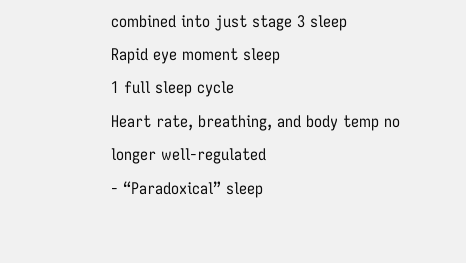combined into just stage 3 sleep
Rapid eye moment sleep
1 full sleep cycle
Heart rate, breathing, and body temp no
longer well-regulated
- “Paradoxical” sleep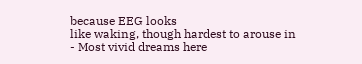because EEG looks
like waking, though hardest to arouse in
- Most vivid dreams here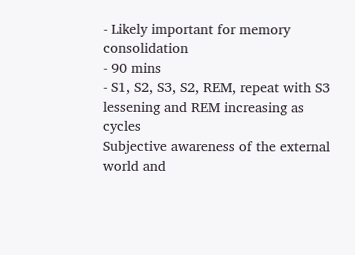- Likely important for memory consolidation
- 90 mins
- S1, S2, S3, S2, REM, repeat with S3
lessening and REM increasing as cycles
Subjective awareness of the external world and